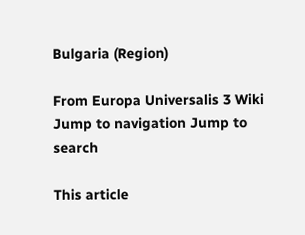Bulgaria (Region)

From Europa Universalis 3 Wiki
Jump to navigation Jump to search

This article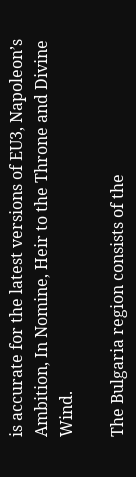is accurate for the latest versions of EU3, Napoleon’s Ambition, In Nomine, Heir to the Throne and Divine Wind.

The Bulgaria region consists of the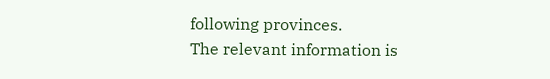following provinces.
The relevant information is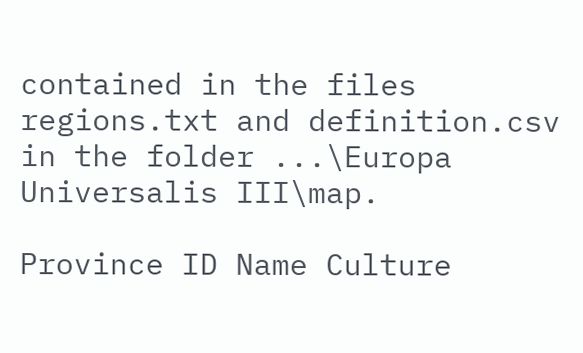contained in the files regions.txt and definition.csv in the folder ...\Europa Universalis III\map.

Province ID Name Culture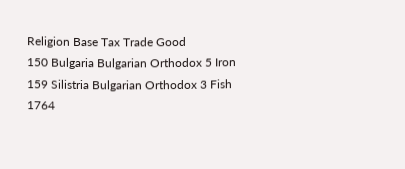Religion Base Tax Trade Good
150 Bulgaria Bulgarian Orthodox 5 Iron
159 Silistria Bulgarian Orthodox 3 Fish
1764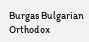Burgas Bulgarian Orthodox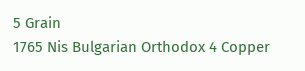5 Grain
1765 Nis Bulgarian Orthodox 4 Copper